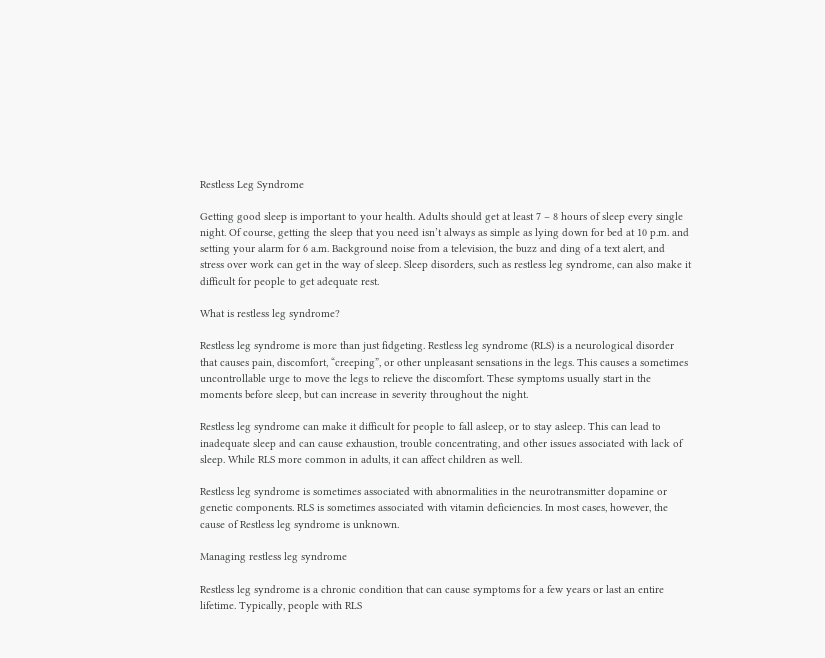Restless Leg Syndrome

Getting good sleep is important to your health. Adults should get at least 7 – 8 hours of sleep every single night. Of course, getting the sleep that you need isn’t always as simple as lying down for bed at 10 p.m. and setting your alarm for 6 a.m. Background noise from a television, the buzz and ding of a text alert, and stress over work can get in the way of sleep. Sleep disorders, such as restless leg syndrome, can also make it difficult for people to get adequate rest.

What is restless leg syndrome?

Restless leg syndrome is more than just fidgeting. Restless leg syndrome (RLS) is a neurological disorder that causes pain, discomfort, “creeping”, or other unpleasant sensations in the legs. This causes a sometimes uncontrollable urge to move the legs to relieve the discomfort. These symptoms usually start in the moments before sleep, but can increase in severity throughout the night.

Restless leg syndrome can make it difficult for people to fall asleep, or to stay asleep. This can lead to inadequate sleep and can cause exhaustion, trouble concentrating, and other issues associated with lack of sleep. While RLS more common in adults, it can affect children as well.

Restless leg syndrome is sometimes associated with abnormalities in the neurotransmitter dopamine or genetic components. RLS is sometimes associated with vitamin deficiencies. In most cases, however, the cause of Restless leg syndrome is unknown.

Managing restless leg syndrome

Restless leg syndrome is a chronic condition that can cause symptoms for a few years or last an entire lifetime. Typically, people with RLS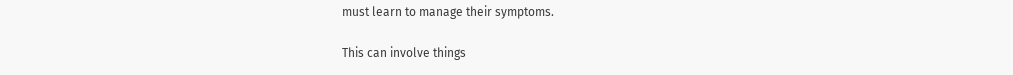must learn to manage their symptoms.

This can involve things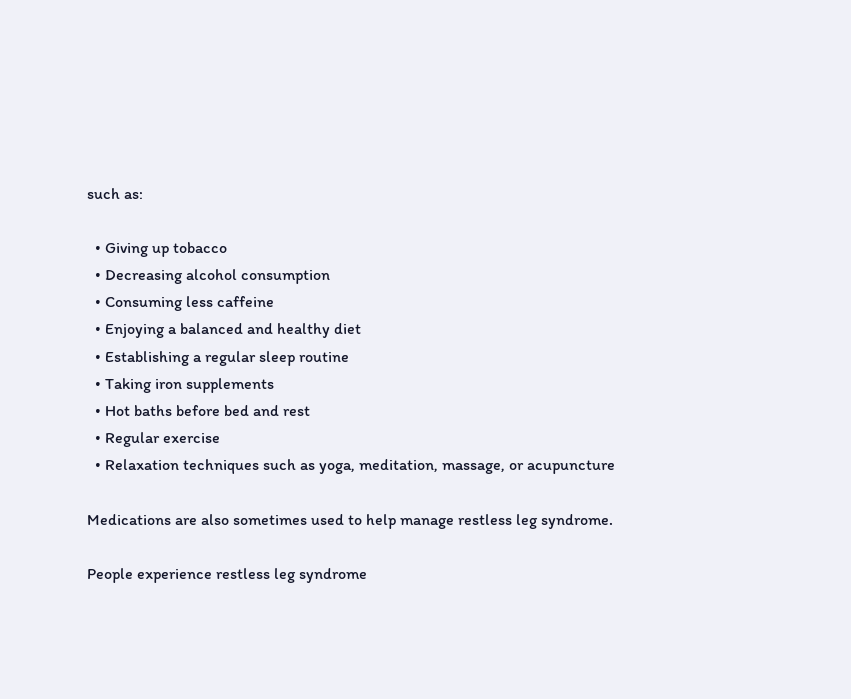such as:

  • Giving up tobacco
  • Decreasing alcohol consumption
  • Consuming less caffeine
  • Enjoying a balanced and healthy diet
  • Establishing a regular sleep routine
  • Taking iron supplements
  • Hot baths before bed and rest
  • Regular exercise
  • Relaxation techniques such as yoga, meditation, massage, or acupuncture

Medications are also sometimes used to help manage restless leg syndrome.

People experience restless leg syndrome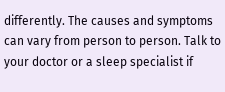differently. The causes and symptoms can vary from person to person. Talk to your doctor or a sleep specialist if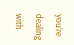you’re dealing with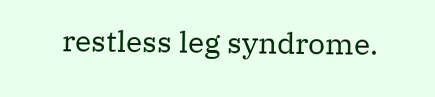restless leg syndrome.